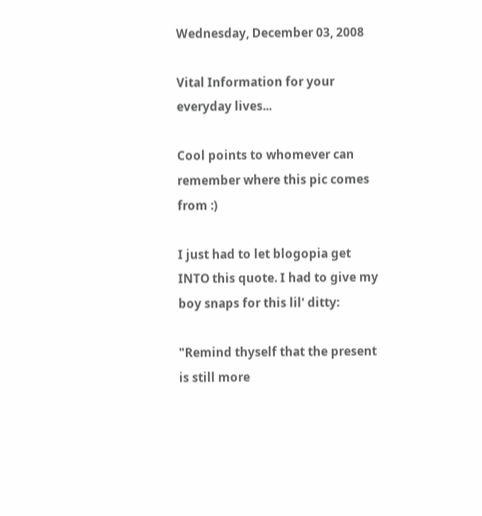Wednesday, December 03, 2008

Vital Information for your everyday lives...

Cool points to whomever can remember where this pic comes from :)

I just had to let blogopia get INTO this quote. I had to give my boy snaps for this lil' ditty:

"Remind thyself that the present is still more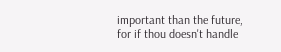important than the future,
for if thou doesn't handle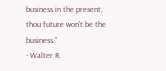business in the present,
thou future won't be the business."
- Walter R.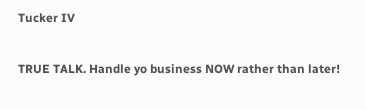Tucker IV

TRUE TALK. Handle yo business NOW rather than later!